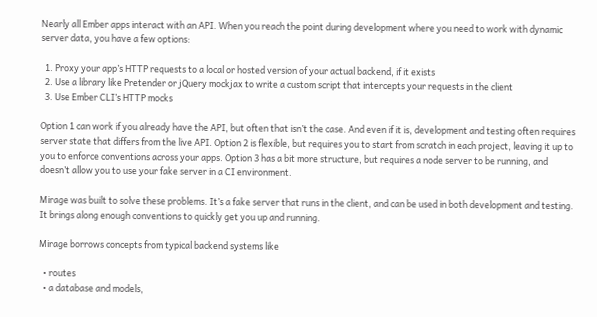Nearly all Ember apps interact with an API. When you reach the point during development where you need to work with dynamic server data, you have a few options:

  1. Proxy your app’s HTTP requests to a local or hosted version of your actual backend, if it exists
  2. Use a library like Pretender or jQuery mockjax to write a custom script that intercepts your requests in the client
  3. Use Ember CLI’s HTTP mocks

Option 1 can work if you already have the API, but often that isn’t the case. And even if it is, development and testing often requires server state that differs from the live API. Option 2 is flexible, but requires you to start from scratch in each project, leaving it up to you to enforce conventions across your apps. Option 3 has a bit more structure, but requires a node server to be running, and doesn’t allow you to use your fake server in a CI environment.

Mirage was built to solve these problems. It’s a fake server that runs in the client, and can be used in both development and testing. It brings along enough conventions to quickly get you up and running.

Mirage borrows concepts from typical backend systems like

  • routes
  • a database and models,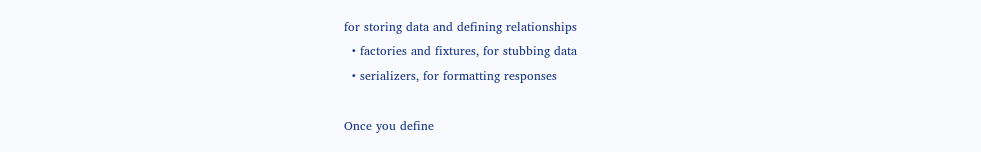for storing data and defining relationships
  • factories and fixtures, for stubbing data
  • serializers, for formatting responses

Once you define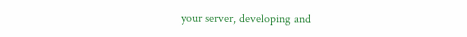your server, developing and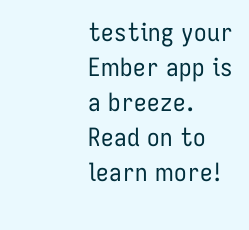testing your Ember app is a breeze. Read on to learn more!